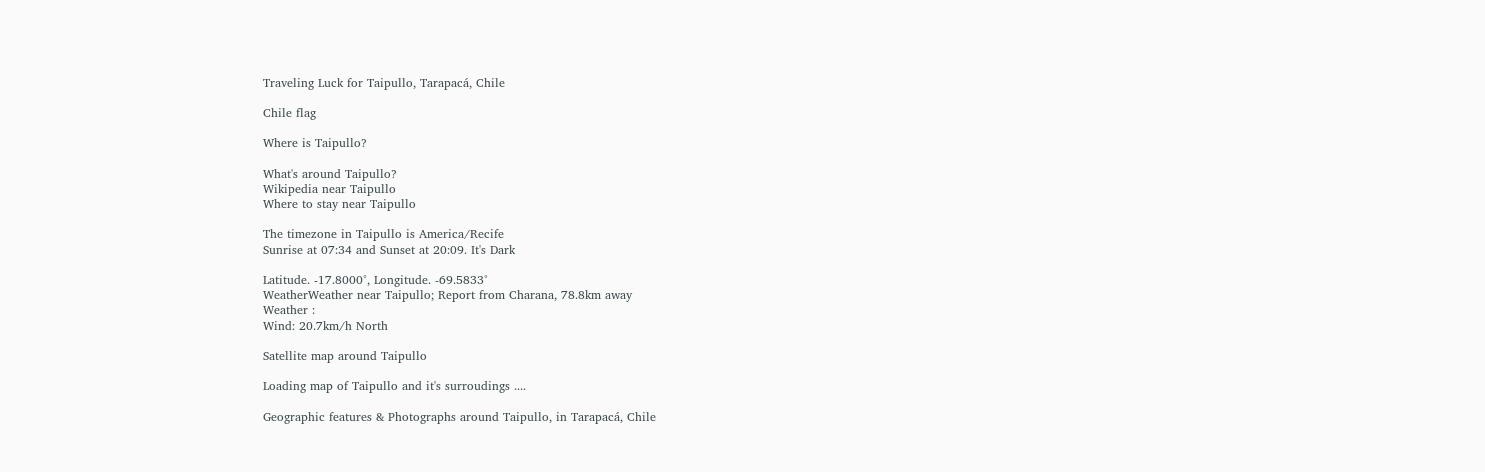Traveling Luck for Taipullo, Tarapacá, Chile

Chile flag

Where is Taipullo?

What's around Taipullo?
Wikipedia near Taipullo
Where to stay near Taipullo

The timezone in Taipullo is America/Recife
Sunrise at 07:34 and Sunset at 20:09. It's Dark

Latitude. -17.8000°, Longitude. -69.5833°
WeatherWeather near Taipullo; Report from Charana, 78.8km away
Weather :
Wind: 20.7km/h North

Satellite map around Taipullo

Loading map of Taipullo and it's surroudings ....

Geographic features & Photographs around Taipullo, in Tarapacá, Chile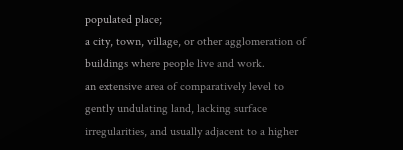populated place;
a city, town, village, or other agglomeration of buildings where people live and work.
an extensive area of comparatively level to gently undulating land, lacking surface irregularities, and usually adjacent to a higher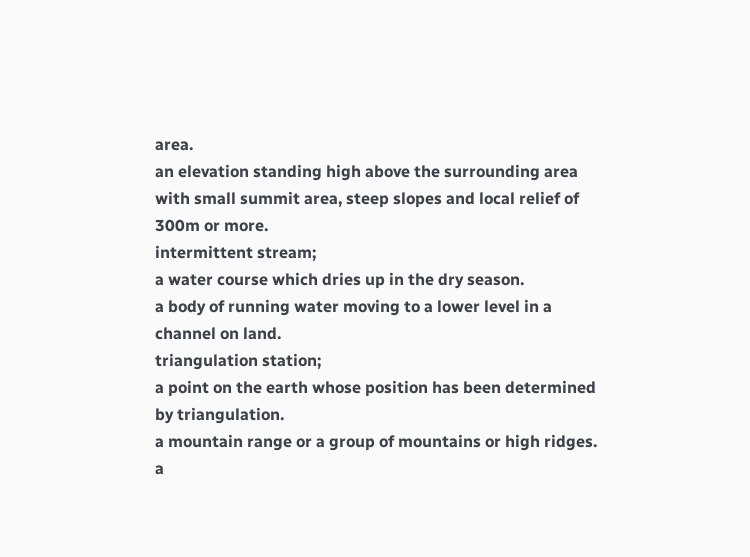area.
an elevation standing high above the surrounding area with small summit area, steep slopes and local relief of 300m or more.
intermittent stream;
a water course which dries up in the dry season.
a body of running water moving to a lower level in a channel on land.
triangulation station;
a point on the earth whose position has been determined by triangulation.
a mountain range or a group of mountains or high ridges.
a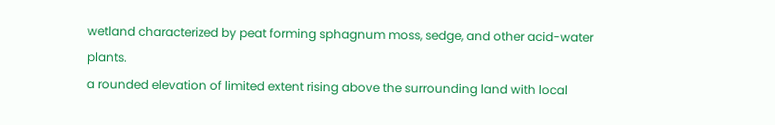wetland characterized by peat forming sphagnum moss, sedge, and other acid-water plants.
a rounded elevation of limited extent rising above the surrounding land with local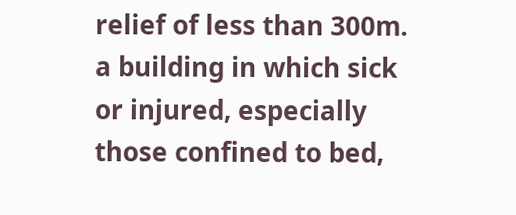relief of less than 300m.
a building in which sick or injured, especially those confined to bed,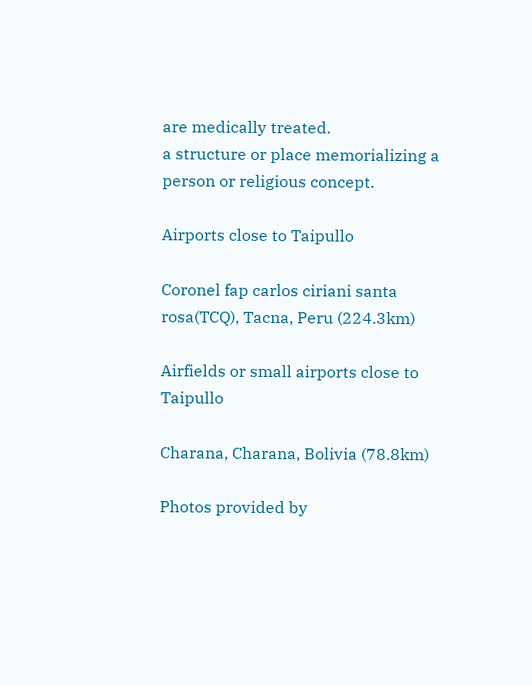are medically treated.
a structure or place memorializing a person or religious concept.

Airports close to Taipullo

Coronel fap carlos ciriani santa rosa(TCQ), Tacna, Peru (224.3km)

Airfields or small airports close to Taipullo

Charana, Charana, Bolivia (78.8km)

Photos provided by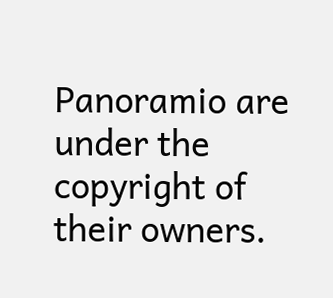Panoramio are under the copyright of their owners.